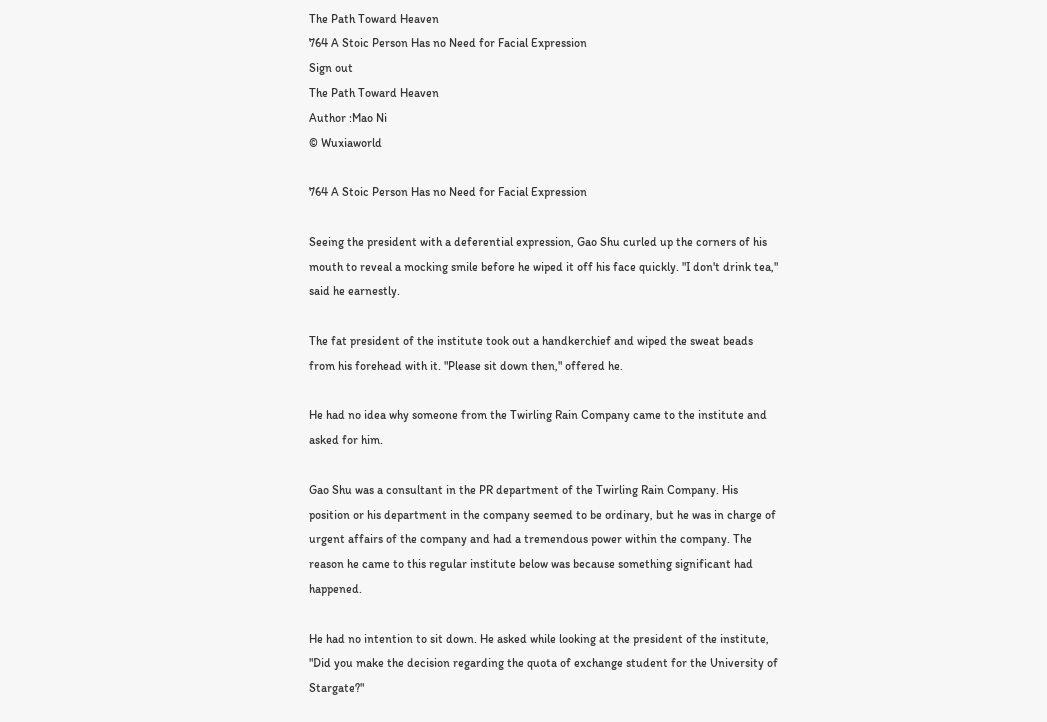The Path Toward Heaven
764 A Stoic Person Has no Need for Facial Expression
Sign out
The Path Toward Heaven
Author :Mao Ni
© Wuxiaworld

764 A Stoic Person Has no Need for Facial Expression

Seeing the president with a deferential expression, Gao Shu curled up the corners of his mouth to reveal a mocking smile before he wiped it off his face quickly. "I don't drink tea," said he earnestly.

The fat president of the institute took out a handkerchief and wiped the sweat beads from his forehead with it. "Please sit down then," offered he.

He had no idea why someone from the Twirling Rain Company came to the institute and asked for him.

Gao Shu was a consultant in the PR department of the Twirling Rain Company. His position or his department in the company seemed to be ordinary, but he was in charge of urgent affairs of the company and had a tremendous power within the company. The reason he came to this regular institute below was because something significant had happened.

He had no intention to sit down. He asked while looking at the president of the institute, "Did you make the decision regarding the quota of exchange student for the University of Stargate?"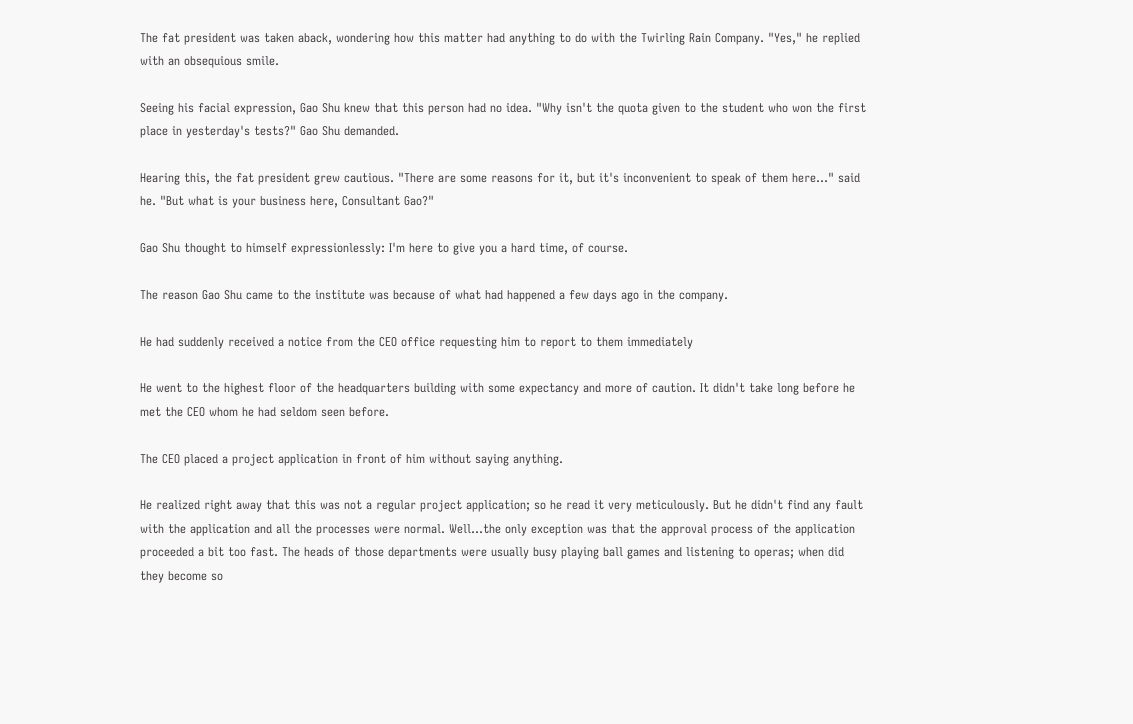The fat president was taken aback, wondering how this matter had anything to do with the Twirling Rain Company. "Yes," he replied with an obsequious smile.

Seeing his facial expression, Gao Shu knew that this person had no idea. "Why isn't the quota given to the student who won the first place in yesterday's tests?" Gao Shu demanded.

Hearing this, the fat president grew cautious. "There are some reasons for it, but it's inconvenient to speak of them here…" said he. "But what is your business here, Consultant Gao?"

Gao Shu thought to himself expressionlessly: I'm here to give you a hard time, of course.

The reason Gao Shu came to the institute was because of what had happened a few days ago in the company.

He had suddenly received a notice from the CEO office requesting him to report to them immediately

He went to the highest floor of the headquarters building with some expectancy and more of caution. It didn't take long before he met the CEO whom he had seldom seen before.

The CEO placed a project application in front of him without saying anything.

He realized right away that this was not a regular project application; so he read it very meticulously. But he didn't find any fault with the application and all the processes were normal. Well…the only exception was that the approval process of the application proceeded a bit too fast. The heads of those departments were usually busy playing ball games and listening to operas; when did they become so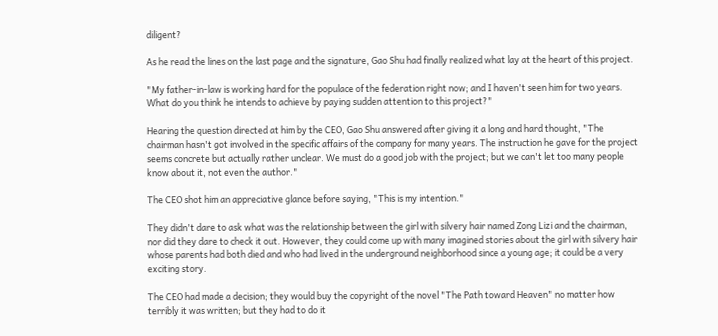diligent?

As he read the lines on the last page and the signature, Gao Shu had finally realized what lay at the heart of this project.

"My father-in-law is working hard for the populace of the federation right now; and I haven't seen him for two years. What do you think he intends to achieve by paying sudden attention to this project?"

Hearing the question directed at him by the CEO, Gao Shu answered after giving it a long and hard thought, "The chairman hasn't got involved in the specific affairs of the company for many years. The instruction he gave for the project seems concrete but actually rather unclear. We must do a good job with the project; but we can't let too many people know about it, not even the author."

The CEO shot him an appreciative glance before saying, "This is my intention."

They didn't dare to ask what was the relationship between the girl with silvery hair named Zong Lizi and the chairman, nor did they dare to check it out. However, they could come up with many imagined stories about the girl with silvery hair whose parents had both died and who had lived in the underground neighborhood since a young age; it could be a very exciting story.

The CEO had made a decision; they would buy the copyright of the novel "The Path toward Heaven" no matter how terribly it was written; but they had to do it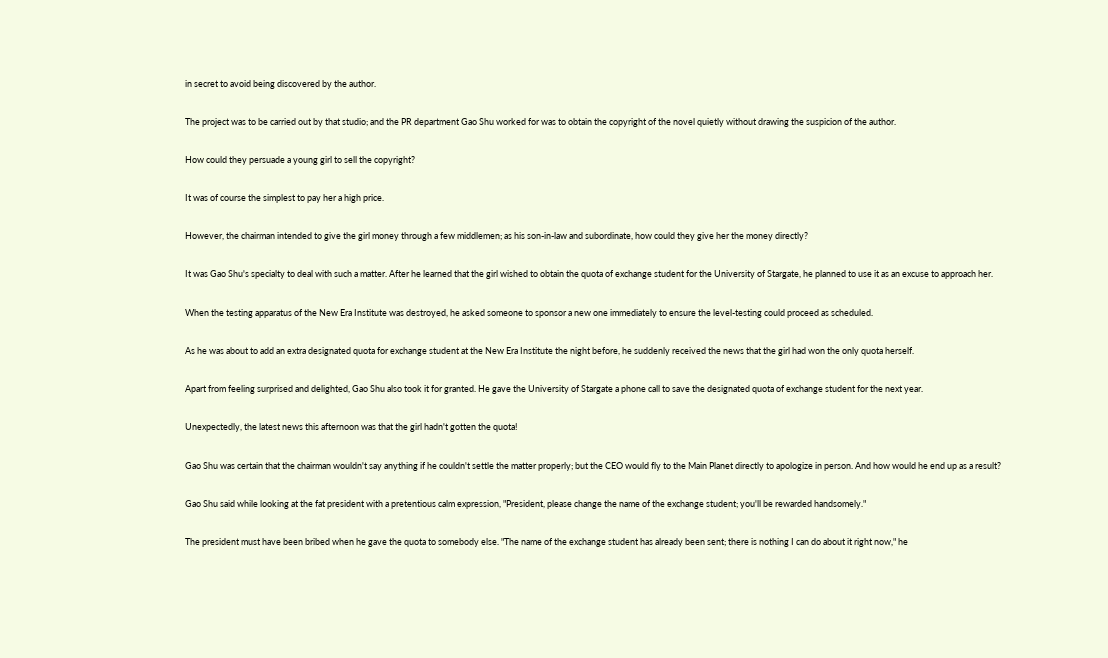in secret to avoid being discovered by the author.

The project was to be carried out by that studio; and the PR department Gao Shu worked for was to obtain the copyright of the novel quietly without drawing the suspicion of the author.

How could they persuade a young girl to sell the copyright?

It was of course the simplest to pay her a high price.

However, the chairman intended to give the girl money through a few middlemen; as his son-in-law and subordinate, how could they give her the money directly?

It was Gao Shu's specialty to deal with such a matter. After he learned that the girl wished to obtain the quota of exchange student for the University of Stargate, he planned to use it as an excuse to approach her.

When the testing apparatus of the New Era Institute was destroyed, he asked someone to sponsor a new one immediately to ensure the level-testing could proceed as scheduled.

As he was about to add an extra designated quota for exchange student at the New Era Institute the night before, he suddenly received the news that the girl had won the only quota herself.

Apart from feeling surprised and delighted, Gao Shu also took it for granted. He gave the University of Stargate a phone call to save the designated quota of exchange student for the next year.

Unexpectedly, the latest news this afternoon was that the girl hadn't gotten the quota!

Gao Shu was certain that the chairman wouldn't say anything if he couldn't settle the matter properly; but the CEO would fly to the Main Planet directly to apologize in person. And how would he end up as a result?

Gao Shu said while looking at the fat president with a pretentious calm expression, "President, please change the name of the exchange student; you'll be rewarded handsomely."

The president must have been bribed when he gave the quota to somebody else. "The name of the exchange student has already been sent; there is nothing I can do about it right now," he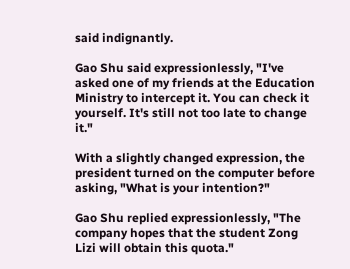said indignantly.

Gao Shu said expressionlessly, "I've asked one of my friends at the Education Ministry to intercept it. You can check it yourself. It's still not too late to change it."

With a slightly changed expression, the president turned on the computer before asking, "What is your intention?"

Gao Shu replied expressionlessly, "The company hopes that the student Zong Lizi will obtain this quota."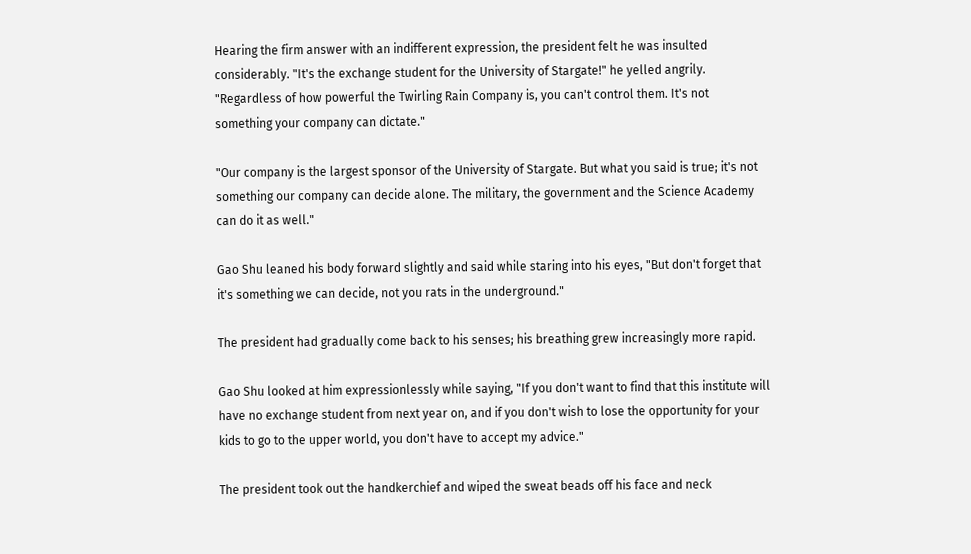Hearing the firm answer with an indifferent expression, the president felt he was insulted considerably. "It's the exchange student for the University of Stargate!" he yelled angrily. "Regardless of how powerful the Twirling Rain Company is, you can't control them. It's not something your company can dictate."

"Our company is the largest sponsor of the University of Stargate. But what you said is true; it's not something our company can decide alone. The military, the government and the Science Academy can do it as well."

Gao Shu leaned his body forward slightly and said while staring into his eyes, "But don't forget that it's something we can decide, not you rats in the underground."

The president had gradually come back to his senses; his breathing grew increasingly more rapid.

Gao Shu looked at him expressionlessly while saying, "If you don't want to find that this institute will have no exchange student from next year on, and if you don't wish to lose the opportunity for your kids to go to the upper world, you don't have to accept my advice."

The president took out the handkerchief and wiped the sweat beads off his face and neck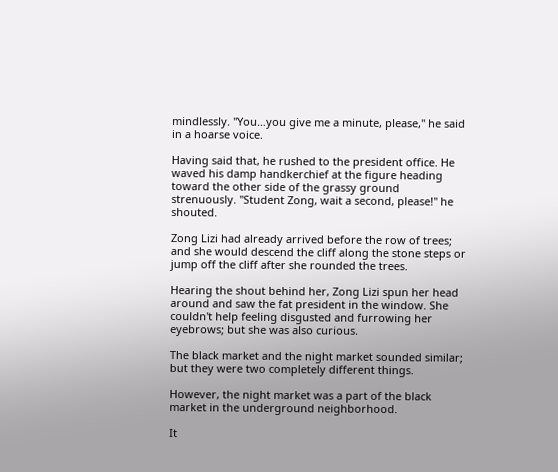mindlessly. "You…you give me a minute, please," he said in a hoarse voice.

Having said that, he rushed to the president office. He waved his damp handkerchief at the figure heading toward the other side of the grassy ground strenuously. "Student Zong, wait a second, please!" he shouted.

Zong Lizi had already arrived before the row of trees; and she would descend the cliff along the stone steps or jump off the cliff after she rounded the trees.

Hearing the shout behind her, Zong Lizi spun her head around and saw the fat president in the window. She couldn't help feeling disgusted and furrowing her eyebrows; but she was also curious.

The black market and the night market sounded similar; but they were two completely different things.

However, the night market was a part of the black market in the underground neighborhood.

It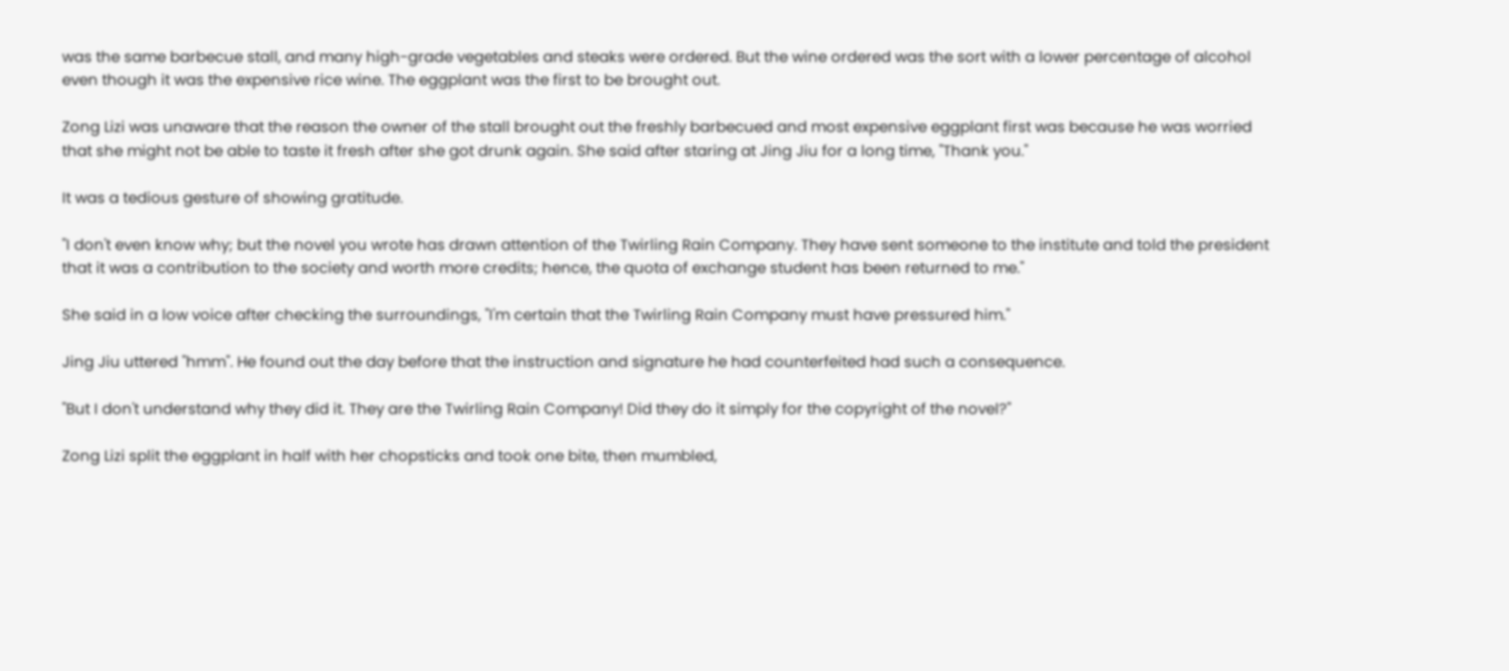was the same barbecue stall, and many high-grade vegetables and steaks were ordered. But the wine ordered was the sort with a lower percentage of alcohol even though it was the expensive rice wine. The eggplant was the first to be brought out.

Zong Lizi was unaware that the reason the owner of the stall brought out the freshly barbecued and most expensive eggplant first was because he was worried that she might not be able to taste it fresh after she got drunk again. She said after staring at Jing Jiu for a long time, "Thank you."

It was a tedious gesture of showing gratitude.

"I don't even know why; but the novel you wrote has drawn attention of the Twirling Rain Company. They have sent someone to the institute and told the president that it was a contribution to the society and worth more credits; hence, the quota of exchange student has been returned to me."

She said in a low voice after checking the surroundings, "I'm certain that the Twirling Rain Company must have pressured him."

Jing Jiu uttered "hmm". He found out the day before that the instruction and signature he had counterfeited had such a consequence.

"But I don't understand why they did it. They are the Twirling Rain Company! Did they do it simply for the copyright of the novel?"

Zong Lizi split the eggplant in half with her chopsticks and took one bite, then mumbled,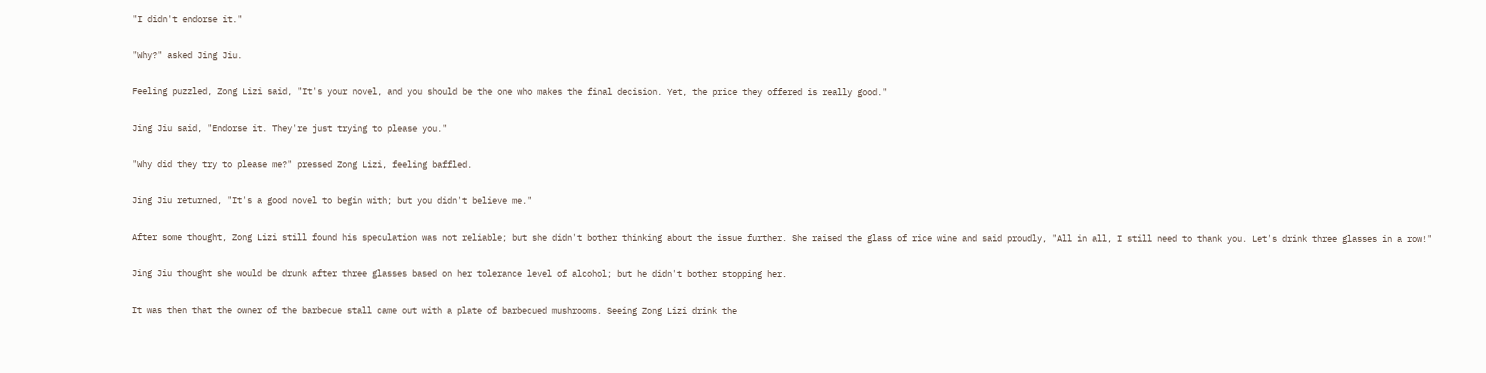"I didn't endorse it."

"Why?" asked Jing Jiu.

Feeling puzzled, Zong Lizi said, "It's your novel, and you should be the one who makes the final decision. Yet, the price they offered is really good."

Jing Jiu said, "Endorse it. They're just trying to please you."

"Why did they try to please me?" pressed Zong Lizi, feeling baffled.

Jing Jiu returned, "It's a good novel to begin with; but you didn't believe me."

After some thought, Zong Lizi still found his speculation was not reliable; but she didn't bother thinking about the issue further. She raised the glass of rice wine and said proudly, "All in all, I still need to thank you. Let's drink three glasses in a row!"

Jing Jiu thought she would be drunk after three glasses based on her tolerance level of alcohol; but he didn't bother stopping her.

It was then that the owner of the barbecue stall came out with a plate of barbecued mushrooms. Seeing Zong Lizi drink the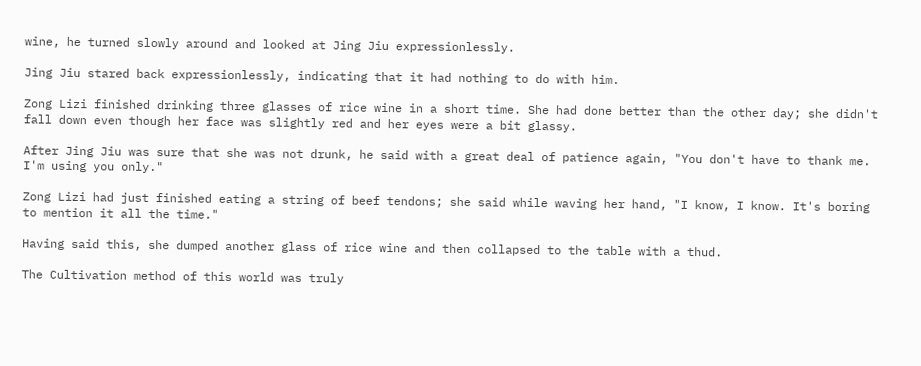wine, he turned slowly around and looked at Jing Jiu expressionlessly.

Jing Jiu stared back expressionlessly, indicating that it had nothing to do with him.

Zong Lizi finished drinking three glasses of rice wine in a short time. She had done better than the other day; she didn't fall down even though her face was slightly red and her eyes were a bit glassy.

After Jing Jiu was sure that she was not drunk, he said with a great deal of patience again, "You don't have to thank me. I'm using you only."

Zong Lizi had just finished eating a string of beef tendons; she said while waving her hand, "I know, I know. It's boring to mention it all the time."

Having said this, she dumped another glass of rice wine and then collapsed to the table with a thud.

The Cultivation method of this world was truly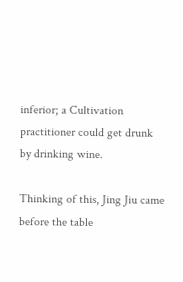inferior; a Cultivation practitioner could get drunk by drinking wine.

Thinking of this, Jing Jiu came before the table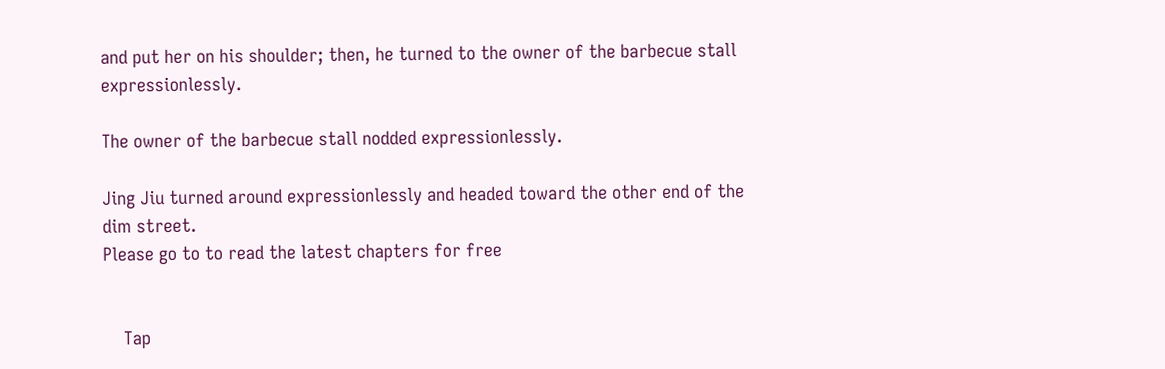and put her on his shoulder; then, he turned to the owner of the barbecue stall expressionlessly.

The owner of the barbecue stall nodded expressionlessly.

Jing Jiu turned around expressionlessly and headed toward the other end of the dim street.
Please go to to read the latest chapters for free


    Tap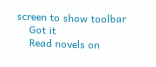screen to show toolbar
    Got it
    Read novels on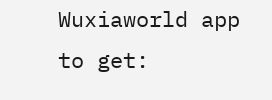Wuxiaworld app to get: